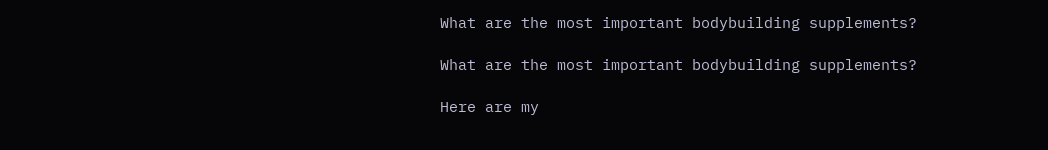What are the most important bodybuilding supplements?

What are the most important bodybuilding supplements?

Here are my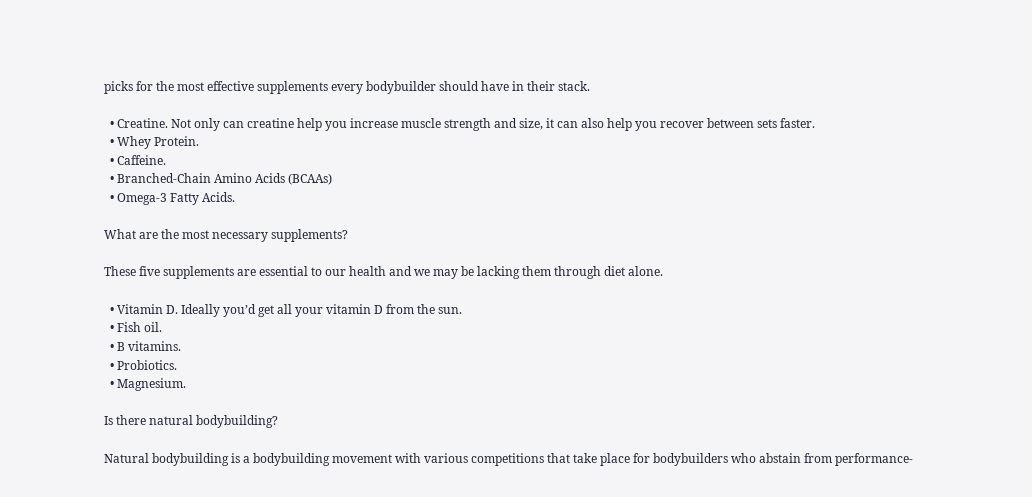picks for the most effective supplements every bodybuilder should have in their stack.

  • Creatine. Not only can creatine help you increase muscle strength and size, it can also help you recover between sets faster.
  • Whey Protein.
  • Caffeine.
  • Branched-Chain Amino Acids (BCAAs)
  • Omega-3 Fatty Acids.

What are the most necessary supplements?

These five supplements are essential to our health and we may be lacking them through diet alone.

  • Vitamin D. Ideally you’d get all your vitamin D from the sun.
  • Fish oil.
  • B vitamins.
  • Probiotics.
  • Magnesium.

Is there natural bodybuilding?

Natural bodybuilding is a bodybuilding movement with various competitions that take place for bodybuilders who abstain from performance-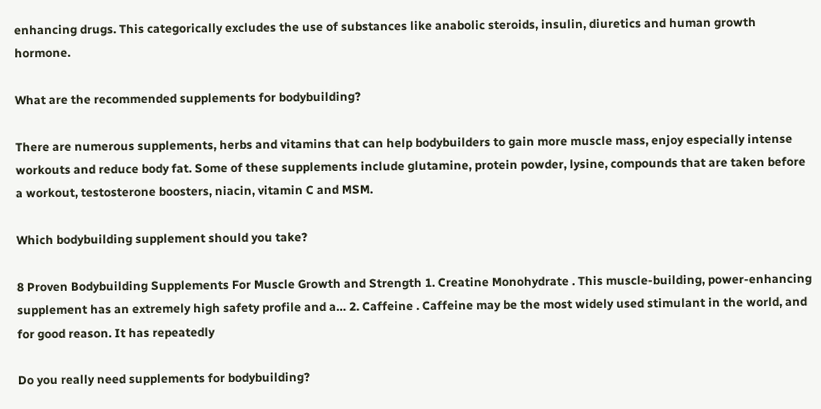enhancing drugs. This categorically excludes the use of substances like anabolic steroids, insulin, diuretics and human growth hormone.

What are the recommended supplements for bodybuilding?

There are numerous supplements, herbs and vitamins that can help bodybuilders to gain more muscle mass, enjoy especially intense workouts and reduce body fat. Some of these supplements include glutamine, protein powder, lysine, compounds that are taken before a workout, testosterone boosters, niacin, vitamin C and MSM.

Which bodybuilding supplement should you take?

8 Proven Bodybuilding Supplements For Muscle Growth and Strength 1. Creatine Monohydrate . This muscle-building, power-enhancing supplement has an extremely high safety profile and a… 2. Caffeine . Caffeine may be the most widely used stimulant in the world, and for good reason. It has repeatedly

Do you really need supplements for bodybuilding?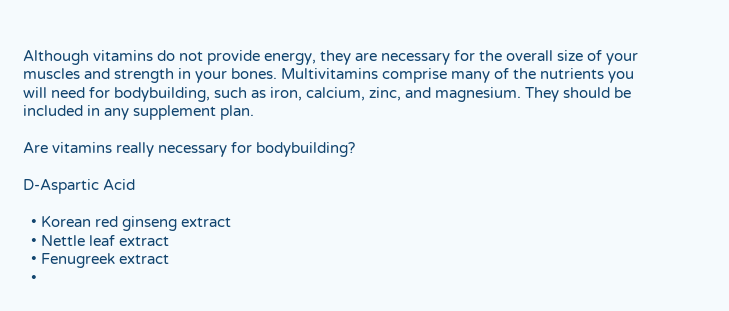Although vitamins do not provide energy, they are necessary for the overall size of your muscles and strength in your bones. Multivitamins comprise many of the nutrients you will need for bodybuilding, such as iron, calcium, zinc, and magnesium. They should be included in any supplement plan.

Are vitamins really necessary for bodybuilding?

D-Aspartic Acid

  • Korean red ginseng extract
  • Nettle leaf extract
  • Fenugreek extract
  •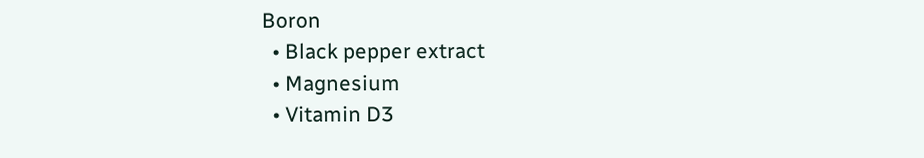Boron
  • Black pepper extract
  • Magnesium
  • Vitamin D3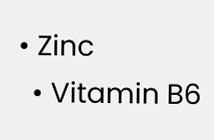• Zinc
  • Vitamin B6